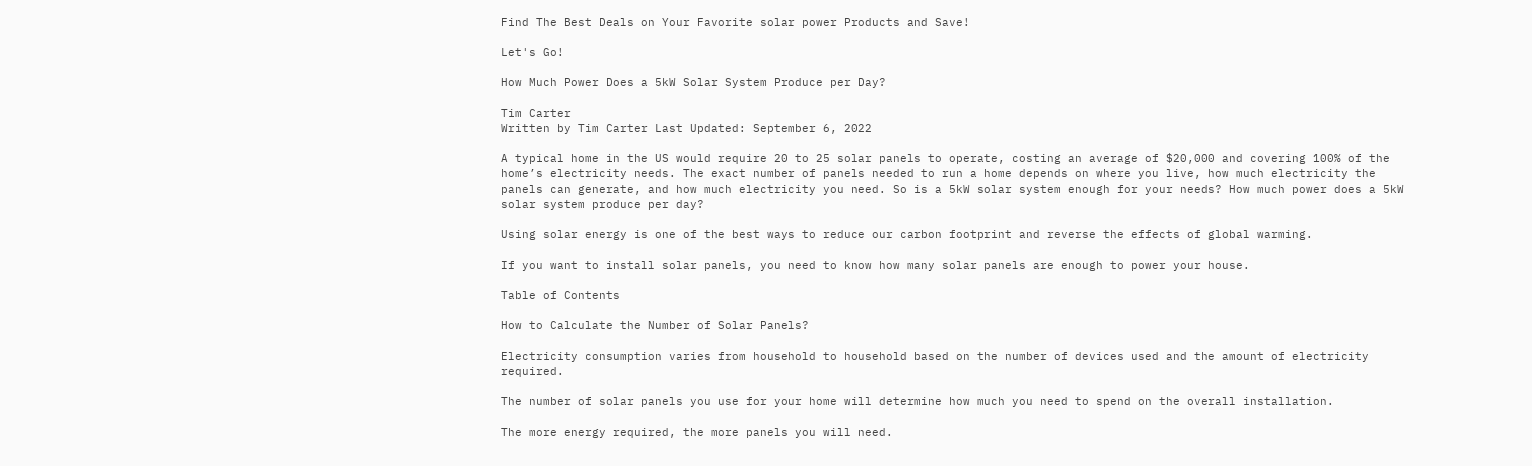Find The Best Deals on Your Favorite solar power Products and Save!

Let's Go!

How Much Power Does a 5kW Solar System Produce per Day?

Tim Carter
Written by Tim Carter Last Updated: September 6, 2022

A typical home in the US would require 20 to 25 solar panels to operate, costing an average of $20,000 and covering 100% of the home’s electricity needs. The exact number of panels needed to run a home depends on where you live, how much electricity the panels can generate, and how much electricity you need. So is a 5kW solar system enough for your needs? How much power does a 5kW solar system produce per day?

Using solar energy is one of the best ways to reduce our carbon footprint and reverse the effects of global warming.

If you want to install solar panels, you need to know how many solar panels are enough to power your house.

Table of Contents

How to Calculate the Number of Solar Panels?

Electricity consumption varies from household to household based on the number of devices used and the amount of electricity required.

The number of solar panels you use for your home will determine how much you need to spend on the overall installation.

The more energy required, the more panels you will need.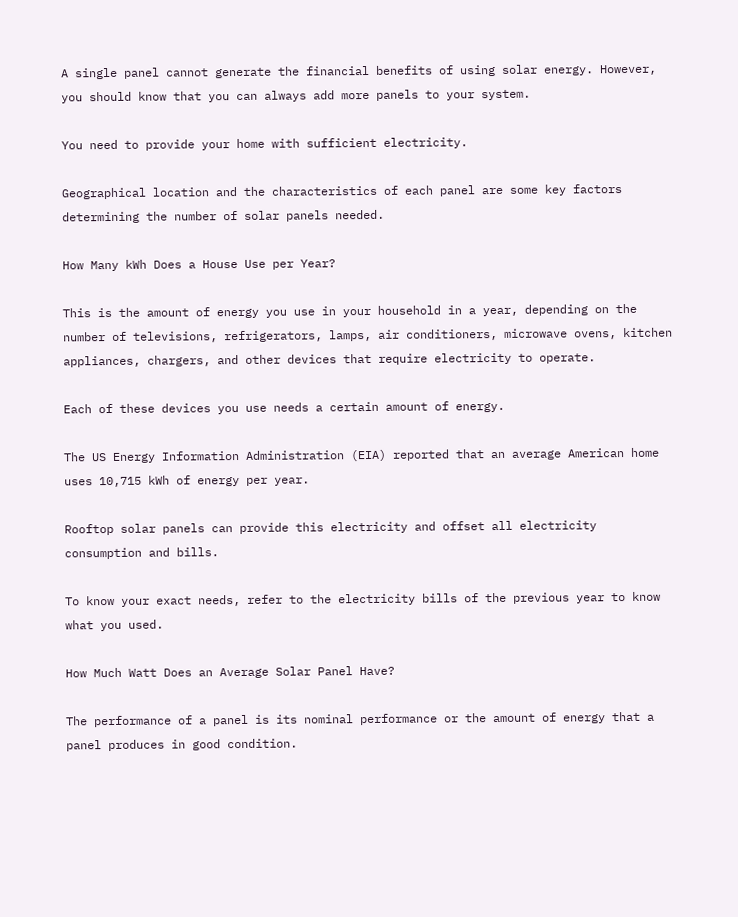A single panel cannot generate the financial benefits of using solar energy. However, you should know that you can always add more panels to your system.

You need to provide your home with sufficient electricity.

Geographical location and the characteristics of each panel are some key factors determining the number of solar panels needed.

How Many kWh Does a House Use per Year?

This is the amount of energy you use in your household in a year, depending on the number of televisions, refrigerators, lamps, air conditioners, microwave ovens, kitchen appliances, chargers, and other devices that require electricity to operate.

Each of these devices you use needs a certain amount of energy.

The US Energy Information Administration (EIA) reported that an average American home uses 10,715 kWh of energy per year.

Rooftop solar panels can provide this electricity and offset all electricity consumption and bills.

To know your exact needs, refer to the electricity bills of the previous year to know what you used.

How Much Watt Does an Average Solar Panel Have?

The performance of a panel is its nominal performance or the amount of energy that a panel produces in good condition.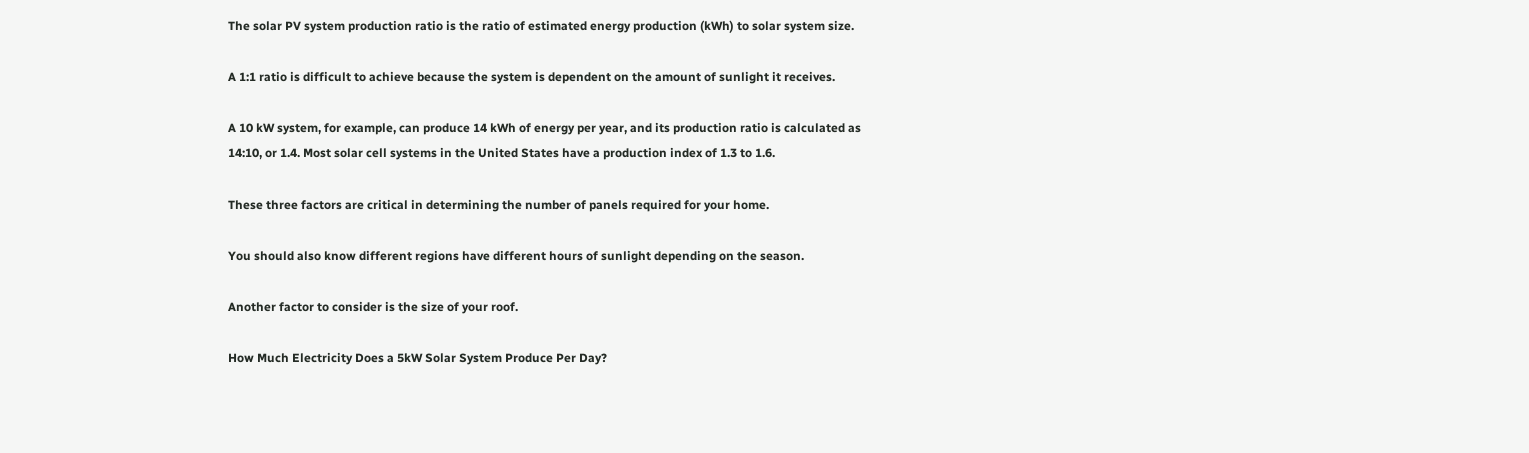The solar PV system production ratio is the ratio of estimated energy production (kWh) to solar system size.

A 1:1 ratio is difficult to achieve because the system is dependent on the amount of sunlight it receives.

A 10 kW system, for example, can produce 14 kWh of energy per year, and its production ratio is calculated as 14:10, or 1.4. Most solar cell systems in the United States have a production index of 1.3 to 1.6.

These three factors are critical in determining the number of panels required for your home.

You should also know different regions have different hours of sunlight depending on the season.

Another factor to consider is the size of your roof.

How Much Electricity Does a 5kW Solar System Produce Per Day?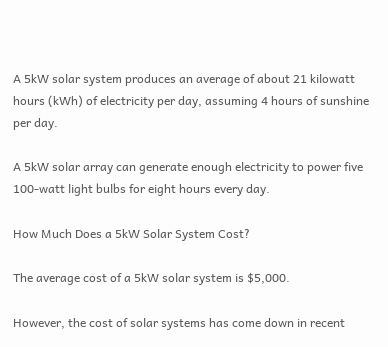A 5kW solar system produces an average of about 21 kilowatt hours (kWh) of electricity per day, assuming 4 hours of sunshine per day.

A 5kW solar array can generate enough electricity to power five 100-watt light bulbs for eight hours every day.

How Much Does a 5kW Solar System Cost?

The average cost of a 5kW solar system is $5,000.

However, the cost of solar systems has come down in recent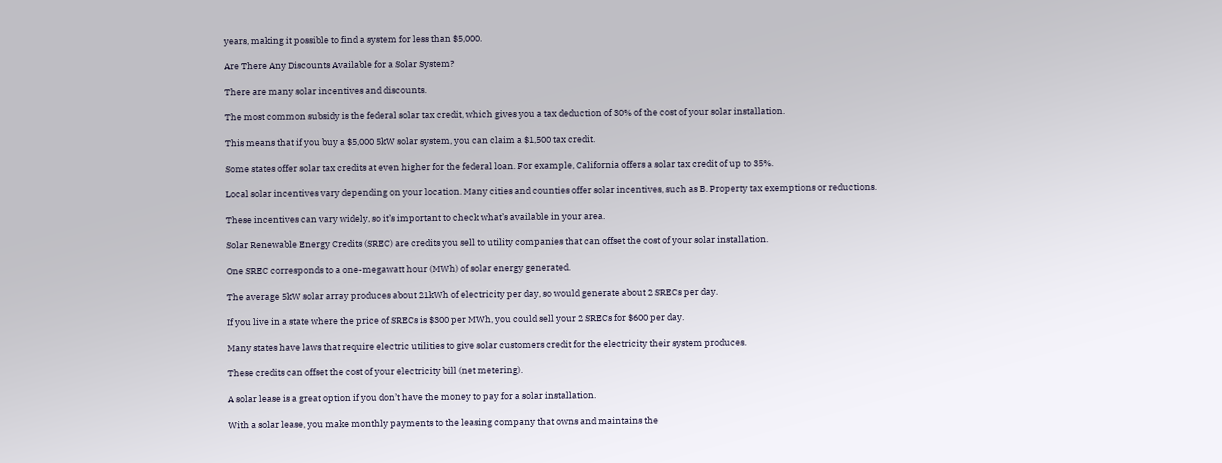years, making it possible to find a system for less than $5,000.

Are There Any Discounts Available for a Solar System?

There are many solar incentives and discounts.

The most common subsidy is the federal solar tax credit, which gives you a tax deduction of 30% of the cost of your solar installation.

This means that if you buy a $5,000 5kW solar system, you can claim a $1,500 tax credit.

Some states offer solar tax credits at even higher for the federal loan. For example, California offers a solar tax credit of up to 35%.

Local solar incentives vary depending on your location. Many cities and counties offer solar incentives, such as B. Property tax exemptions or reductions.

These incentives can vary widely, so it’s important to check what’s available in your area.

Solar Renewable Energy Credits (SREC) are credits you sell to utility companies that can offset the cost of your solar installation.

One SREC corresponds to a one-megawatt hour (MWh) of solar energy generated.

The average 5kW solar array produces about 21kWh of electricity per day, so would generate about 2 SRECs per day.

If you live in a state where the price of SRECs is $300 per MWh, you could sell your 2 SRECs for $600 per day.

Many states have laws that require electric utilities to give solar customers credit for the electricity their system produces.

These credits can offset the cost of your electricity bill (net metering).

A solar lease is a great option if you don’t have the money to pay for a solar installation.

With a solar lease, you make monthly payments to the leasing company that owns and maintains the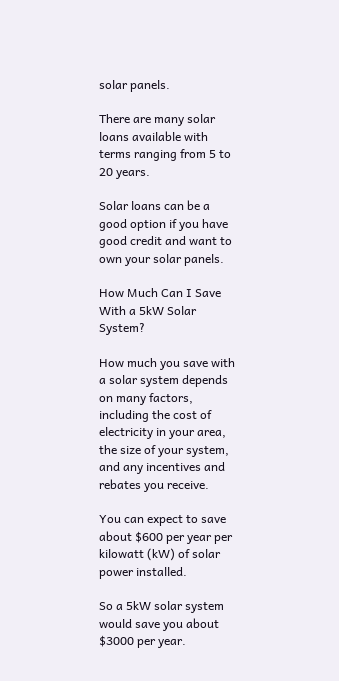solar panels.

There are many solar loans available with terms ranging from 5 to 20 years.

Solar loans can be a good option if you have good credit and want to own your solar panels.

How Much Can I Save With a 5kW Solar System?

How much you save with a solar system depends on many factors, including the cost of electricity in your area, the size of your system, and any incentives and rebates you receive.

You can expect to save about $600 per year per kilowatt (kW) of solar power installed.

So a 5kW solar system would save you about $3000 per year.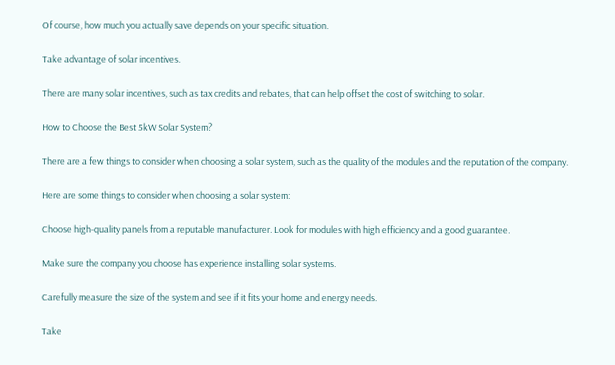Of course, how much you actually save depends on your specific situation.

Take advantage of solar incentives.

There are many solar incentives, such as tax credits and rebates, that can help offset the cost of switching to solar.

How to Choose the Best 5kW Solar System?

There are a few things to consider when choosing a solar system, such as the quality of the modules and the reputation of the company.

Here are some things to consider when choosing a solar system:

Choose high-quality panels from a reputable manufacturer. Look for modules with high efficiency and a good guarantee.

Make sure the company you choose has experience installing solar systems.

Carefully measure the size of the system and see if it fits your home and energy needs.

Take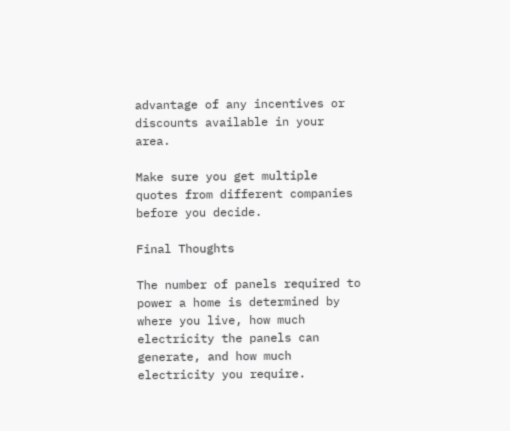advantage of any incentives or discounts available in your area.

Make sure you get multiple quotes from different companies before you decide.

Final Thoughts

The number of panels required to power a home is determined by where you live, how much electricity the panels can generate, and how much electricity you require.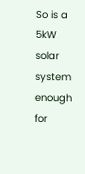So is a 5kW solar system enough for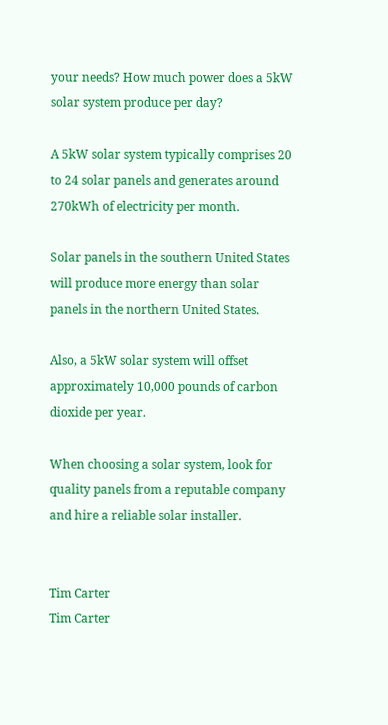your needs? How much power does a 5kW solar system produce per day?

A 5kW solar system typically comprises 20 to 24 solar panels and generates around 270kWh of electricity per month.

Solar panels in the southern United States will produce more energy than solar panels in the northern United States.

Also, a 5kW solar system will offset approximately 10,000 pounds of carbon dioxide per year.

When choosing a solar system, look for quality panels from a reputable company and hire a reliable solar installer.


Tim Carter
Tim Carter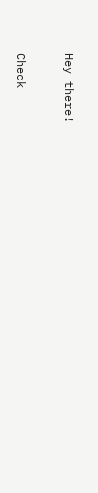Hey there!

Check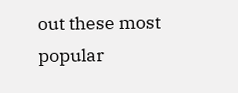out these most popular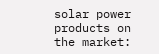solar power products on the market: